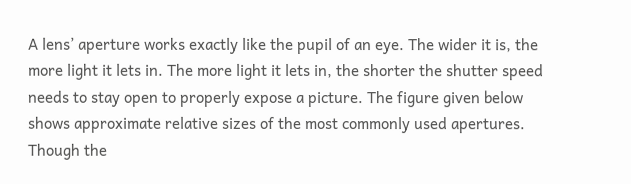A lens’ aperture works exactly like the pupil of an eye. The wider it is, the more light it lets in. The more light it lets in, the shorter the shutter speed needs to stay open to properly expose a picture. The figure given below shows approximate relative sizes of the most commonly used apertures. Though the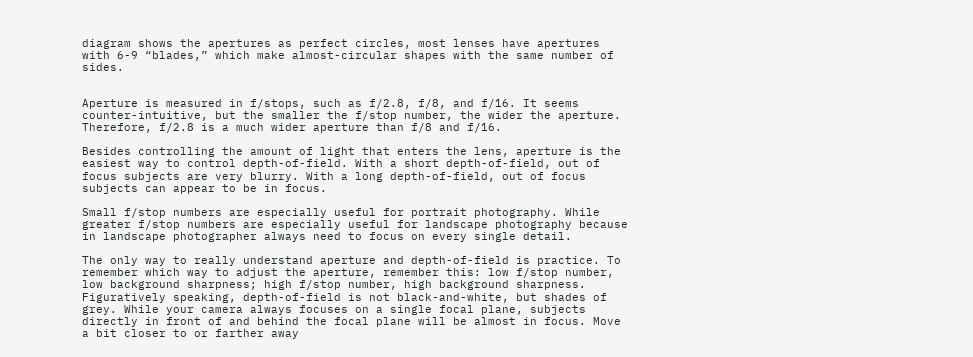diagram shows the apertures as perfect circles, most lenses have apertures with 6-9 “blades,” which make almost-circular shapes with the same number of sides.


Aperture is measured in f/stops, such as f/2.8, f/8, and f/16. It seems counter-intuitive, but the smaller the f/stop number, the wider the aperture. Therefore, f/2.8 is a much wider aperture than f/8 and f/16.

Besides controlling the amount of light that enters the lens, aperture is the easiest way to control depth-of-field. With a short depth-of-field, out of focus subjects are very blurry. With a long depth-of-field, out of focus subjects can appear to be in focus.

Small f/stop numbers are especially useful for portrait photography. While greater f/stop numbers are especially useful for landscape photography because in landscape photographer always need to focus on every single detail.

The only way to really understand aperture and depth-of-field is practice. To remember which way to adjust the aperture, remember this: low f/stop number, low background sharpness; high f/stop number, high background sharpness. Figuratively speaking, depth-of-field is not black-and-white, but shades of grey. While your camera always focuses on a single focal plane, subjects directly in front of and behind the focal plane will be almost in focus. Move a bit closer to or farther away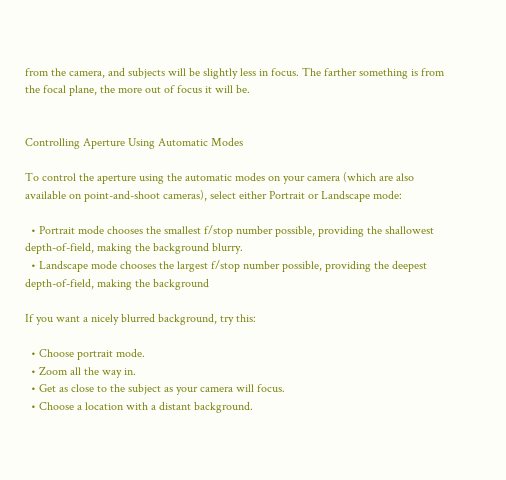from the camera, and subjects will be slightly less in focus. The farther something is from the focal plane, the more out of focus it will be.


Controlling Aperture Using Automatic Modes

To control the aperture using the automatic modes on your camera (which are also available on point-and-shoot cameras), select either Portrait or Landscape mode:

  • Portrait mode chooses the smallest f/stop number possible, providing the shallowest depth-of-field, making the background blurry.
  • Landscape mode chooses the largest f/stop number possible, providing the deepest depth-of-field, making the background

If you want a nicely blurred background, try this:

  • Choose portrait mode.
  • Zoom all the way in.
  • Get as close to the subject as your camera will focus.
  • Choose a location with a distant background.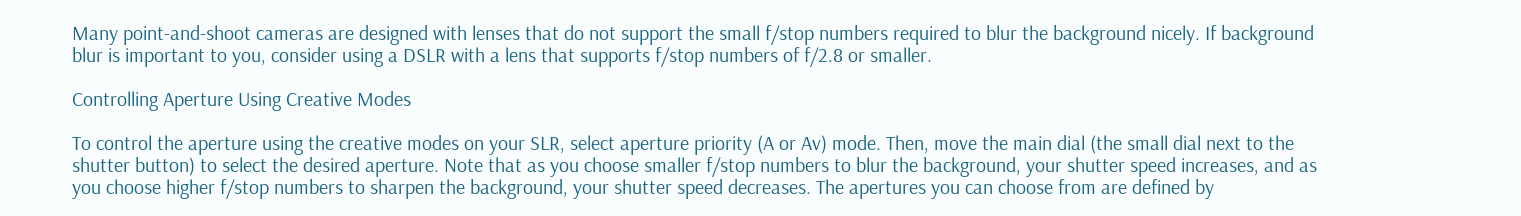Many point-and-shoot cameras are designed with lenses that do not support the small f/stop numbers required to blur the background nicely. If background blur is important to you, consider using a DSLR with a lens that supports f/stop numbers of f/2.8 or smaller.

Controlling Aperture Using Creative Modes

To control the aperture using the creative modes on your SLR, select aperture priority (A or Av) mode. Then, move the main dial (the small dial next to the shutter button) to select the desired aperture. Note that as you choose smaller f/stop numbers to blur the background, your shutter speed increases, and as you choose higher f/stop numbers to sharpen the background, your shutter speed decreases. The apertures you can choose from are defined by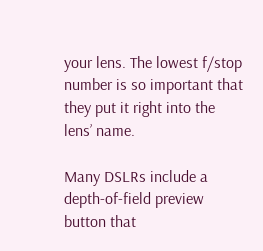your lens. The lowest f/stop number is so important that they put it right into the lens’ name.

Many DSLRs include a depth-of-field preview button that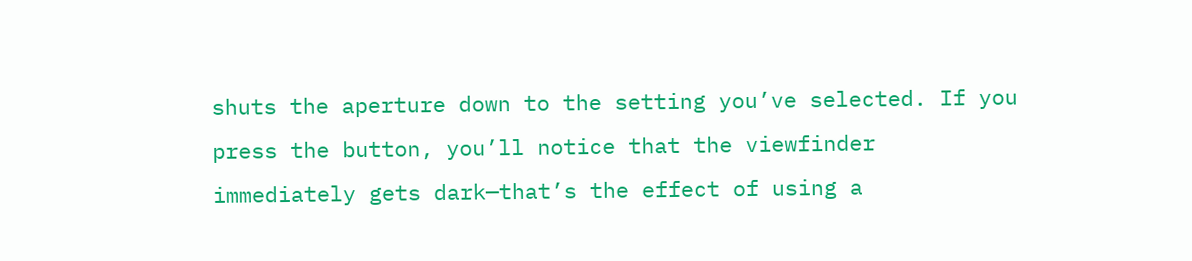shuts the aperture down to the setting you’ve selected. If you press the button, you’ll notice that the viewfinder immediately gets dark—that’s the effect of using a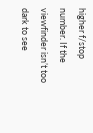higher f/stop number. If the viewfinder isn’t too dark to see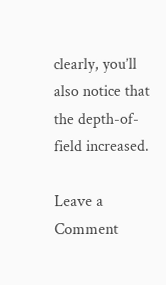clearly, you’ll also notice that the depth-of-field increased.

Leave a Comment